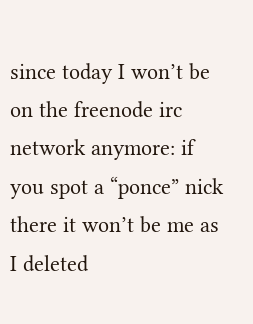since today I won’t be on the freenode irc network anymore: if you spot a “ponce” nick there it won’t be me as I deleted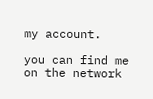my account.

you can find me on the network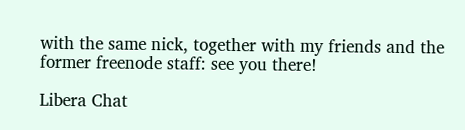with the same nick, together with my friends and the former freenode staff: see you there!

Libera Chat